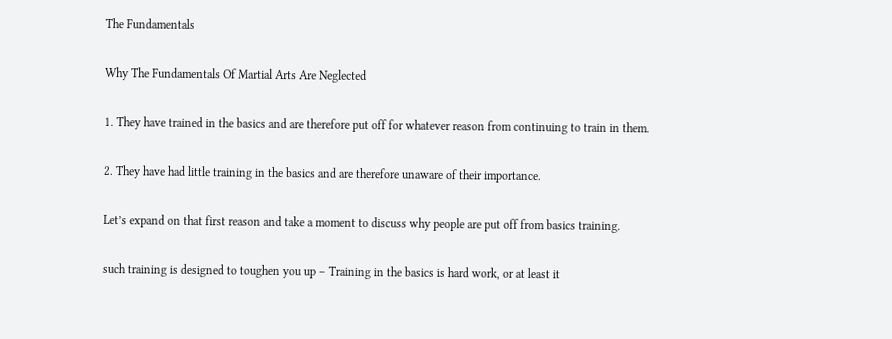The Fundamentals

Why The Fundamentals Of Martial Arts Are Neglected

1. They have trained in the basics and are therefore put off for whatever reason from continuing to train in them.

2. They have had little training in the basics and are therefore unaware of their importance.

Let’s expand on that first reason and take a moment to discuss why people are put off from basics training.

such training is designed to toughen you up – Training in the basics is hard work, or at least it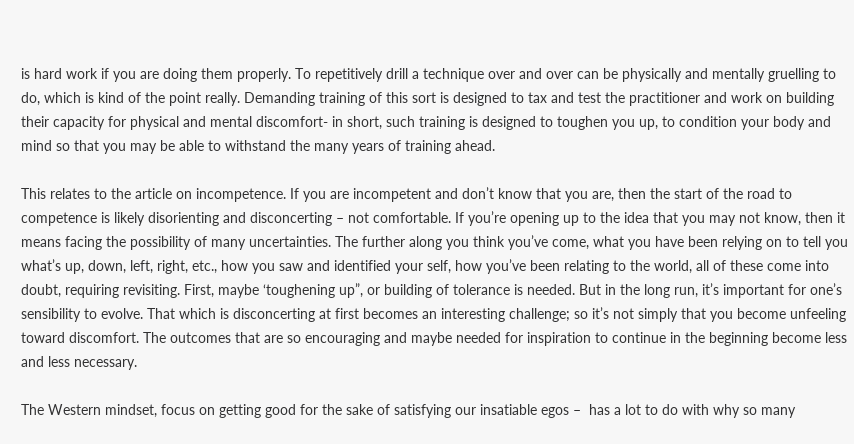is hard work if you are doing them properly. To repetitively drill a technique over and over can be physically and mentally gruelling to do, which is kind of the point really. Demanding training of this sort is designed to tax and test the practitioner and work on building their capacity for physical and mental discomfort- in short, such training is designed to toughen you up, to condition your body and mind so that you may be able to withstand the many years of training ahead.

This relates to the article on incompetence. If you are incompetent and don’t know that you are, then the start of the road to competence is likely disorienting and disconcerting – not comfortable. If you’re opening up to the idea that you may not know, then it means facing the possibility of many uncertainties. The further along you think you’ve come, what you have been relying on to tell you what’s up, down, left, right, etc., how you saw and identified your self, how you’ve been relating to the world, all of these come into doubt, requiring revisiting. First, maybe ‘toughening up”, or building of tolerance is needed. But in the long run, it’s important for one’s sensibility to evolve. That which is disconcerting at first becomes an interesting challenge; so it’s not simply that you become unfeeling toward discomfort. The outcomes that are so encouraging and maybe needed for inspiration to continue in the beginning become less and less necessary.

The Western mindset, focus on getting good for the sake of satisfying our insatiable egos –  has a lot to do with why so many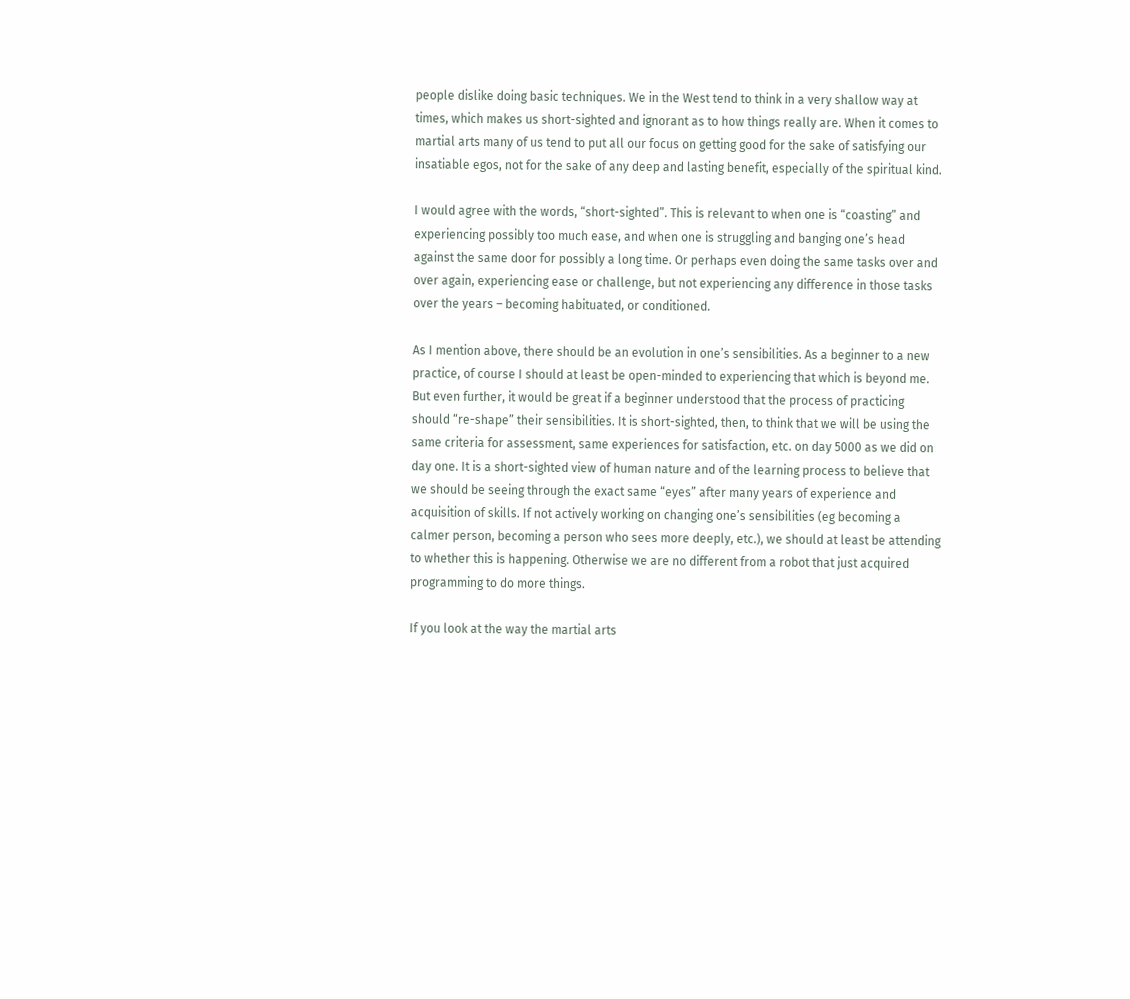people dislike doing basic techniques. We in the West tend to think in a very shallow way at times, which makes us short-sighted and ignorant as to how things really are. When it comes to martial arts many of us tend to put all our focus on getting good for the sake of satisfying our insatiable egos, not for the sake of any deep and lasting benefit, especially of the spiritual kind.

I would agree with the words, “short-sighted”. This is relevant to when one is “coasting” and experiencing possibly too much ease, and when one is struggling and banging one’s head against the same door for possibly a long time. Or perhaps even doing the same tasks over and over again, experiencing ease or challenge, but not experiencing any difference in those tasks over the years – becoming habituated, or conditioned.

As I mention above, there should be an evolution in one’s sensibilities. As a beginner to a new practice, of course I should at least be open-minded to experiencing that which is beyond me. But even further, it would be great if a beginner understood that the process of practicing should “re-shape” their sensibilities. It is short-sighted, then, to think that we will be using the same criteria for assessment, same experiences for satisfaction, etc. on day 5000 as we did on day one. It is a short-sighted view of human nature and of the learning process to believe that we should be seeing through the exact same “eyes” after many years of experience and acquisition of skills. If not actively working on changing one’s sensibilities (eg becoming a calmer person, becoming a person who sees more deeply, etc.), we should at least be attending to whether this is happening. Otherwise we are no different from a robot that just acquired programming to do more things.

If you look at the way the martial arts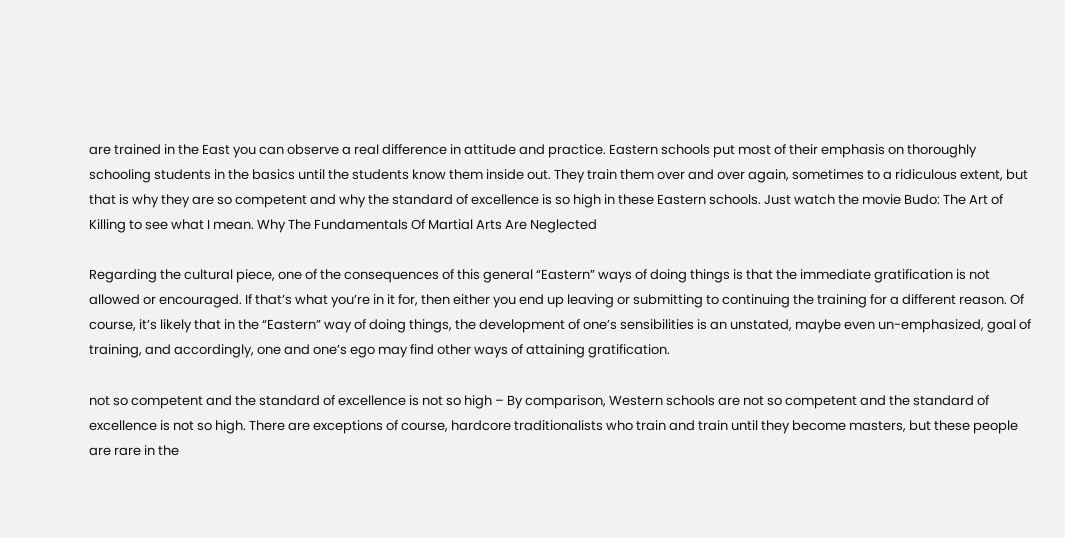are trained in the East you can observe a real difference in attitude and practice. Eastern schools put most of their emphasis on thoroughly schooling students in the basics until the students know them inside out. They train them over and over again, sometimes to a ridiculous extent, but that is why they are so competent and why the standard of excellence is so high in these Eastern schools. Just watch the movie Budo: The Art of Killing to see what I mean. Why The Fundamentals Of Martial Arts Are Neglected

Regarding the cultural piece, one of the consequences of this general “Eastern” ways of doing things is that the immediate gratification is not allowed or encouraged. If that’s what you’re in it for, then either you end up leaving or submitting to continuing the training for a different reason. Of course, it’s likely that in the “Eastern” way of doing things, the development of one’s sensibilities is an unstated, maybe even un-emphasized, goal of training, and accordingly, one and one’s ego may find other ways of attaining gratification.

not so competent and the standard of excellence is not so high – By comparison, Western schools are not so competent and the standard of excellence is not so high. There are exceptions of course, hardcore traditionalists who train and train until they become masters, but these people are rare in the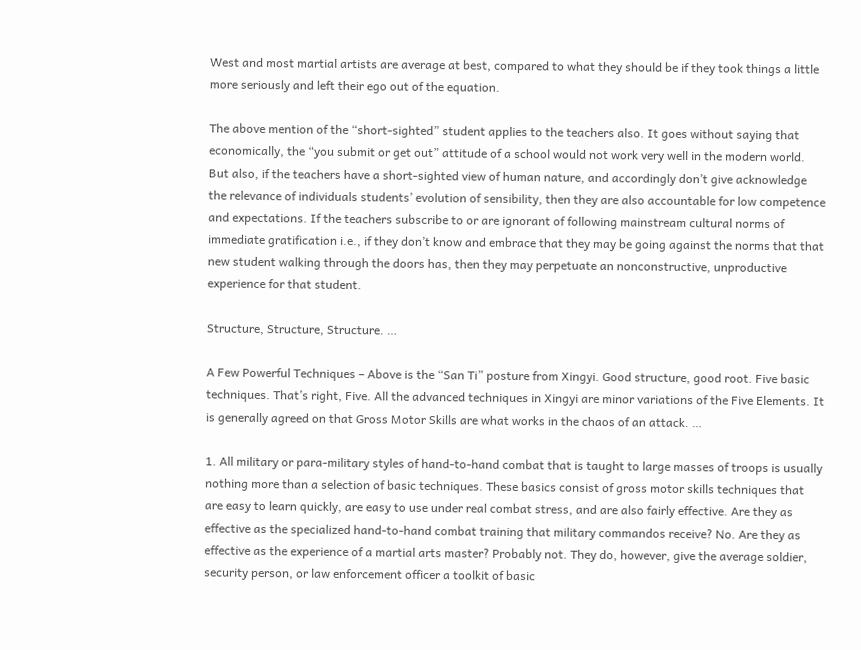West and most martial artists are average at best, compared to what they should be if they took things a little more seriously and left their ego out of the equation.

The above mention of the “short-sighted” student applies to the teachers also. It goes without saying that economically, the “you submit or get out” attitude of a school would not work very well in the modern world. But also, if the teachers have a short-sighted view of human nature, and accordingly don’t give acknowledge the relevance of individuals students’ evolution of sensibility, then they are also accountable for low competence and expectations. If the teachers subscribe to or are ignorant of following mainstream cultural norms of immediate gratification i.e., if they don’t know and embrace that they may be going against the norms that that new student walking through the doors has, then they may perpetuate an nonconstructive, unproductive experience for that student.

Structure, Structure, Structure. …

A Few Powerful Techniques – Above is the “San Ti” posture from Xingyi. Good structure, good root. Five basic techniques. That’s right, Five. All the advanced techniques in Xingyi are minor variations of the Five Elements. It is generally agreed on that Gross Motor Skills are what works in the chaos of an attack. …

1. All military or para-military styles of hand-to-hand combat that is taught to large masses of troops is usually nothing more than a selection of basic techniques. These basics consist of gross motor skills techniques that are easy to learn quickly, are easy to use under real combat stress, and are also fairly effective. Are they as effective as the specialized hand-to-hand combat training that military commandos receive? No. Are they as effective as the experience of a martial arts master? Probably not. They do, however, give the average soldier, security person, or law enforcement officer a toolkit of basic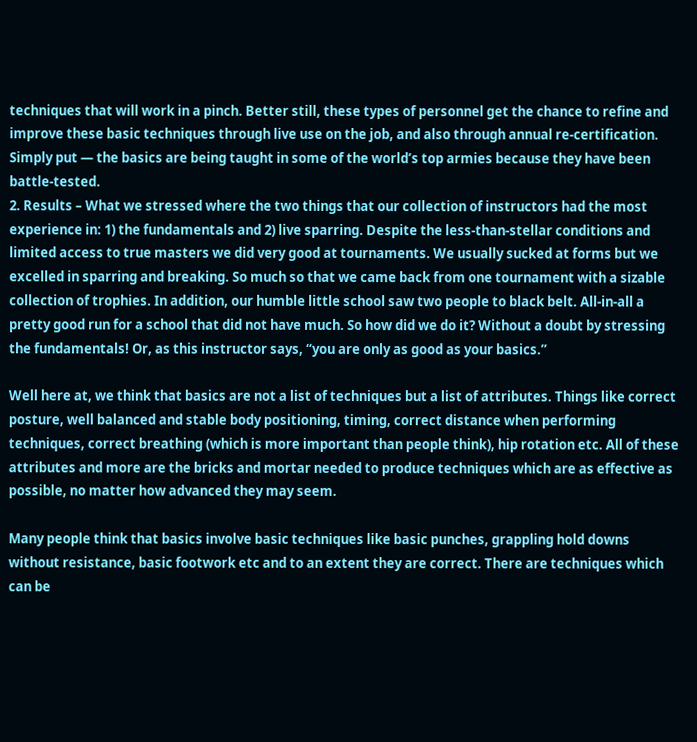techniques that will work in a pinch. Better still, these types of personnel get the chance to refine and improve these basic techniques through live use on the job, and also through annual re-certification. Simply put — the basics are being taught in some of the world’s top armies because they have been battle-tested.
2. Results – What we stressed where the two things that our collection of instructors had the most experience in: 1) the fundamentals and 2) live sparring. Despite the less-than-stellar conditions and limited access to true masters we did very good at tournaments. We usually sucked at forms but we excelled in sparring and breaking. So much so that we came back from one tournament with a sizable collection of trophies. In addition, our humble little school saw two people to black belt. All-in-all a pretty good run for a school that did not have much. So how did we do it? Without a doubt by stressing the fundamentals! Or, as this instructor says, “you are only as good as your basics.”

Well here at, we think that basics are not a list of techniques but a list of attributes. Things like correct posture, well balanced and stable body positioning, timing, correct distance when performing techniques, correct breathing (which is more important than people think), hip rotation etc. All of these attributes and more are the bricks and mortar needed to produce techniques which are as effective as possible, no matter how advanced they may seem.

Many people think that basics involve basic techniques like basic punches, grappling hold downs without resistance, basic footwork etc and to an extent they are correct. There are techniques which can be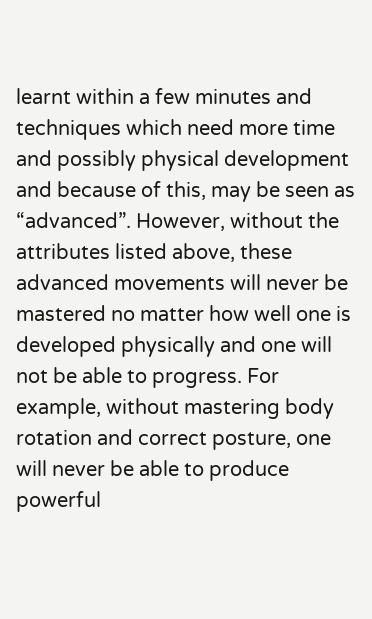learnt within a few minutes and techniques which need more time and possibly physical development and because of this, may be seen as “advanced”. However, without the attributes listed above, these advanced movements will never be mastered no matter how well one is developed physically and one will not be able to progress. For example, without mastering body rotation and correct posture, one will never be able to produce powerful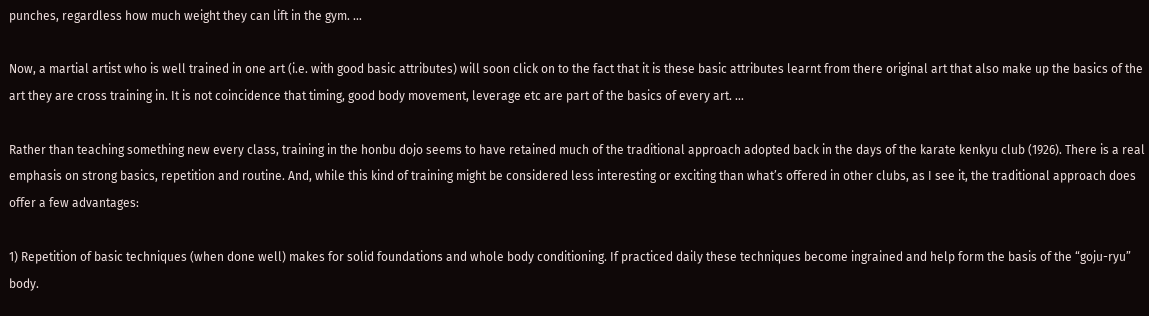punches, regardless how much weight they can lift in the gym. …

Now, a martial artist who is well trained in one art (i.e. with good basic attributes) will soon click on to the fact that it is these basic attributes learnt from there original art that also make up the basics of the art they are cross training in. It is not coincidence that timing, good body movement, leverage etc are part of the basics of every art. …

Rather than teaching something new every class, training in the honbu dojo seems to have retained much of the traditional approach adopted back in the days of the karate kenkyu club (1926). There is a real emphasis on strong basics, repetition and routine. And, while this kind of training might be considered less interesting or exciting than what’s offered in other clubs, as I see it, the traditional approach does offer a few advantages:

1) Repetition of basic techniques (when done well) makes for solid foundations and whole body conditioning. If practiced daily these techniques become ingrained and help form the basis of the “goju-ryu” body.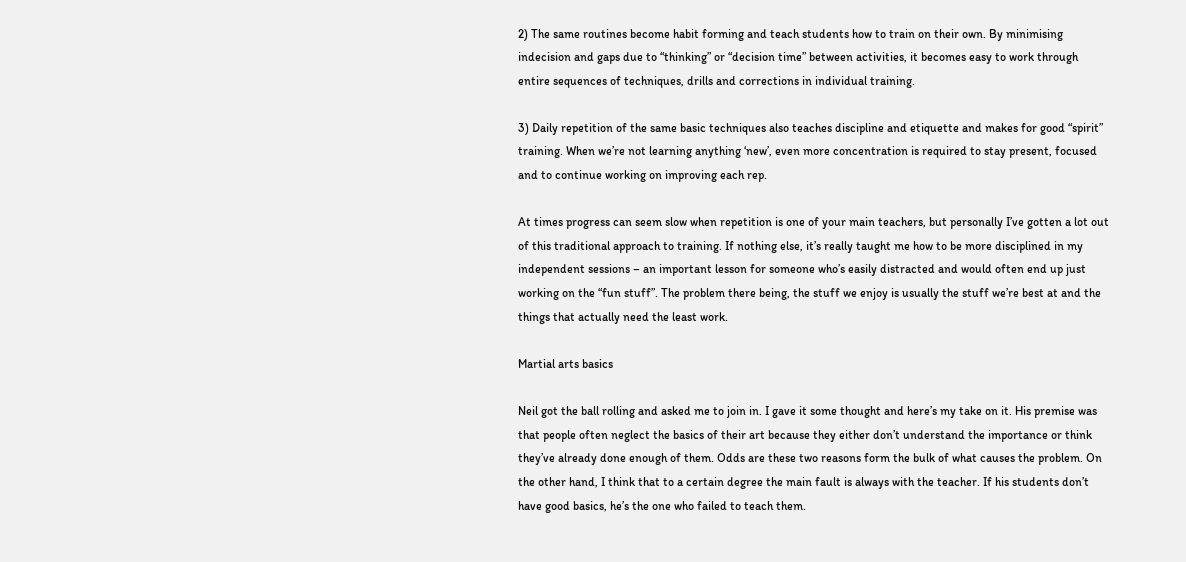2) The same routines become habit forming and teach students how to train on their own. By minimising indecision and gaps due to “thinking” or “decision time” between activities, it becomes easy to work through entire sequences of techniques, drills and corrections in individual training.

3) Daily repetition of the same basic techniques also teaches discipline and etiquette and makes for good “spirit” training. When we’re not learning anything ‘new’, even more concentration is required to stay present, focused and to continue working on improving each rep.

At times progress can seem slow when repetition is one of your main teachers, but personally I’ve gotten a lot out of this traditional approach to training. If nothing else, it’s really taught me how to be more disciplined in my independent sessions – an important lesson for someone who’s easily distracted and would often end up just working on the “fun stuff”. The problem there being, the stuff we enjoy is usually the stuff we’re best at and the things that actually need the least work.

Martial arts basics

Neil got the ball rolling and asked me to join in. I gave it some thought and here’s my take on it. His premise was that people often neglect the basics of their art because they either don’t understand the importance or think they’ve already done enough of them. Odds are these two reasons form the bulk of what causes the problem. On the other hand, I think that to a certain degree the main fault is always with the teacher. If his students don’t have good basics, he’s the one who failed to teach them.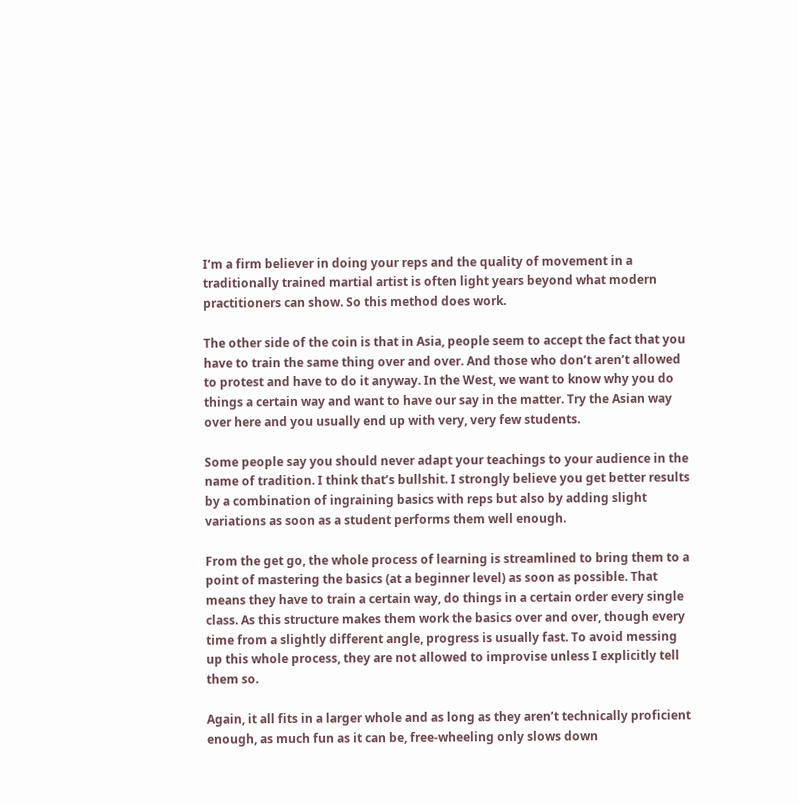I’m a firm believer in doing your reps and the quality of movement in a traditionally trained martial artist is often light years beyond what modern practitioners can show. So this method does work.

The other side of the coin is that in Asia, people seem to accept the fact that you have to train the same thing over and over. And those who don’t aren’t allowed to protest and have to do it anyway. In the West, we want to know why you do things a certain way and want to have our say in the matter. Try the Asian way over here and you usually end up with very, very few students.

Some people say you should never adapt your teachings to your audience in the name of tradition. I think that’s bullshit. I strongly believe you get better results by a combination of ingraining basics with reps but also by adding slight variations as soon as a student performs them well enough.

From the get go, the whole process of learning is streamlined to bring them to a point of mastering the basics (at a beginner level) as soon as possible. That means they have to train a certain way, do things in a certain order every single class. As this structure makes them work the basics over and over, though every time from a slightly different angle, progress is usually fast. To avoid messing up this whole process, they are not allowed to improvise unless I explicitly tell them so.

Again, it all fits in a larger whole and as long as they aren’t technically proficient enough, as much fun as it can be, free-wheeling only slows down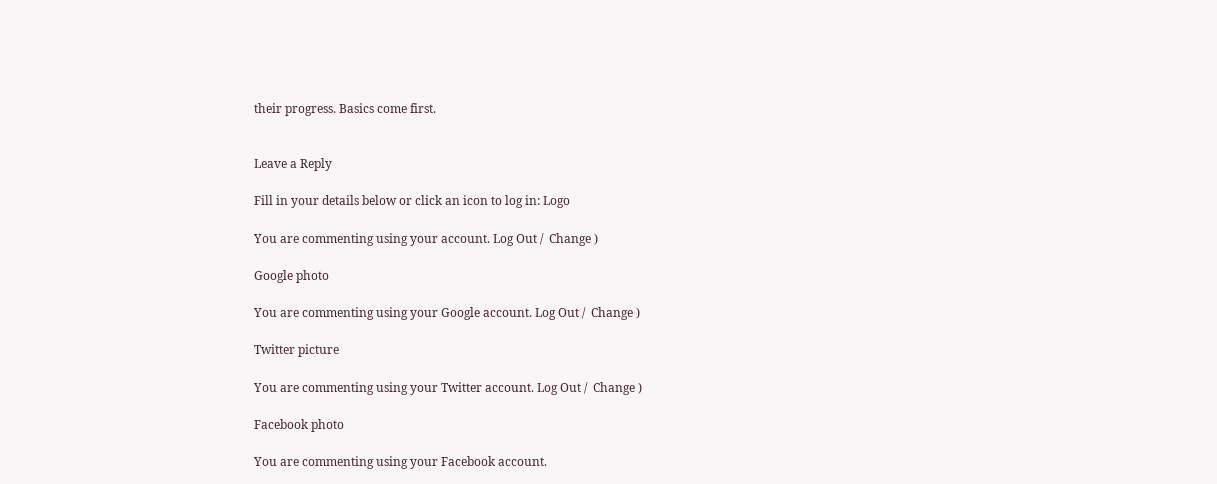their progress. Basics come first.


Leave a Reply

Fill in your details below or click an icon to log in: Logo

You are commenting using your account. Log Out /  Change )

Google photo

You are commenting using your Google account. Log Out /  Change )

Twitter picture

You are commenting using your Twitter account. Log Out /  Change )

Facebook photo

You are commenting using your Facebook account.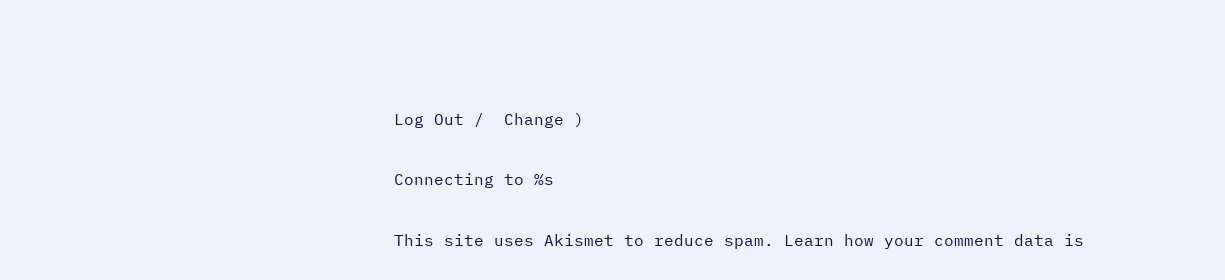Log Out /  Change )

Connecting to %s

This site uses Akismet to reduce spam. Learn how your comment data is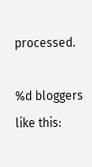processed.

%d bloggers like this: